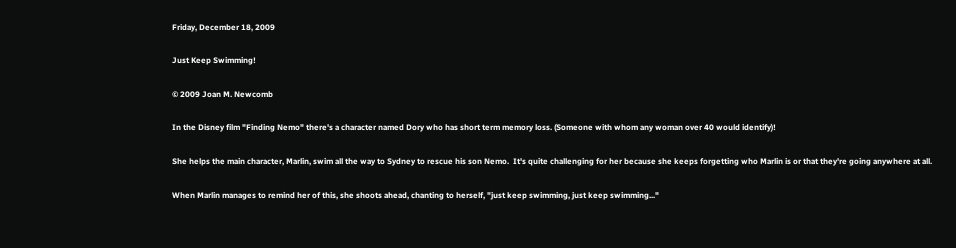Friday, December 18, 2009

Just Keep Swimming!

© 2009 Joan M. Newcomb

In the Disney film "Finding Nemo" there's a character named Dory who has short term memory loss. (Someone with whom any woman over 40 would identify)!

She helps the main character, Marlin, swim all the way to Sydney to rescue his son Nemo.  It's quite challenging for her because she keeps forgetting who Marlin is or that they're going anywhere at all.

When Marlin manages to remind her of this, she shoots ahead, chanting to herself, "just keep swimming, just keep swimming..."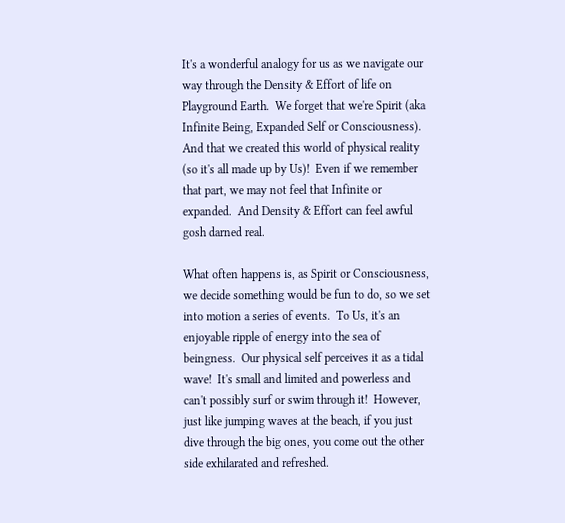It's a wonderful analogy for us as we navigate our way through the Density & Effort of life on Playground Earth.  We forget that we're Spirit (aka Infinite Being, Expanded Self or Consciousness).  And that we created this world of physical reality (so it's all made up by Us)!  Even if we remember that part, we may not feel that Infinite or expanded.  And Density & Effort can feel awful gosh darned real.

What often happens is, as Spirit or Consciousness, we decide something would be fun to do, so we set into motion a series of events.  To Us, it's an enjoyable ripple of energy into the sea of beingness.  Our physical self perceives it as a tidal wave!  It's small and limited and powerless and can't possibly surf or swim through it!  However, just like jumping waves at the beach, if you just dive through the big ones, you come out the other side exhilarated and refreshed.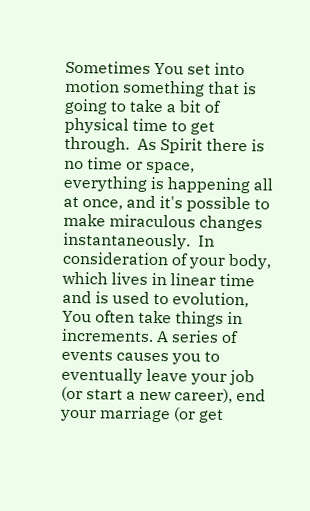Sometimes You set into motion something that is going to take a bit of physical time to get through.  As Spirit there is no time or space, everything is happening all at once, and it's possible to make miraculous changes instantaneously.  In consideration of your body, which lives in linear time and is used to evolution, You often take things in increments. A series of events causes you to eventually leave your job (or start a new career), end your marriage (or get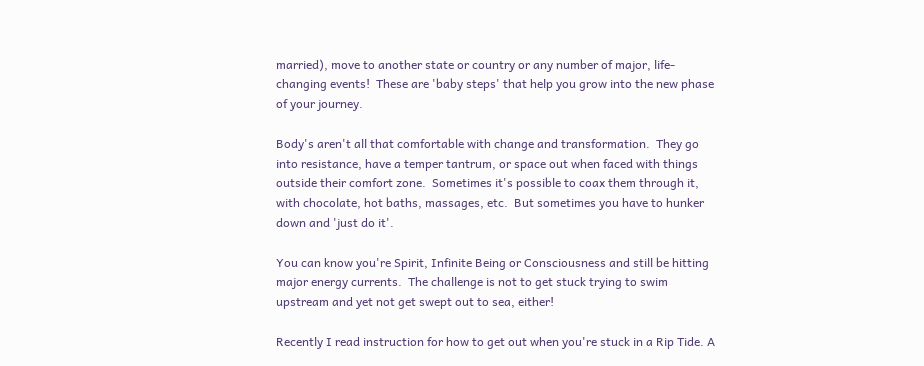married), move to another state or country or any number of major, life-changing events!  These are 'baby steps' that help you grow into the new phase of your journey.

Body's aren't all that comfortable with change and transformation.  They go into resistance, have a temper tantrum, or space out when faced with things outside their comfort zone.  Sometimes it's possible to coax them through it, with chocolate, hot baths, massages, etc.  But sometimes you have to hunker down and 'just do it'.

You can know you're Spirit, Infinite Being or Consciousness and still be hitting major energy currents.  The challenge is not to get stuck trying to swim upstream and yet not get swept out to sea, either!

Recently I read instruction for how to get out when you're stuck in a Rip Tide. A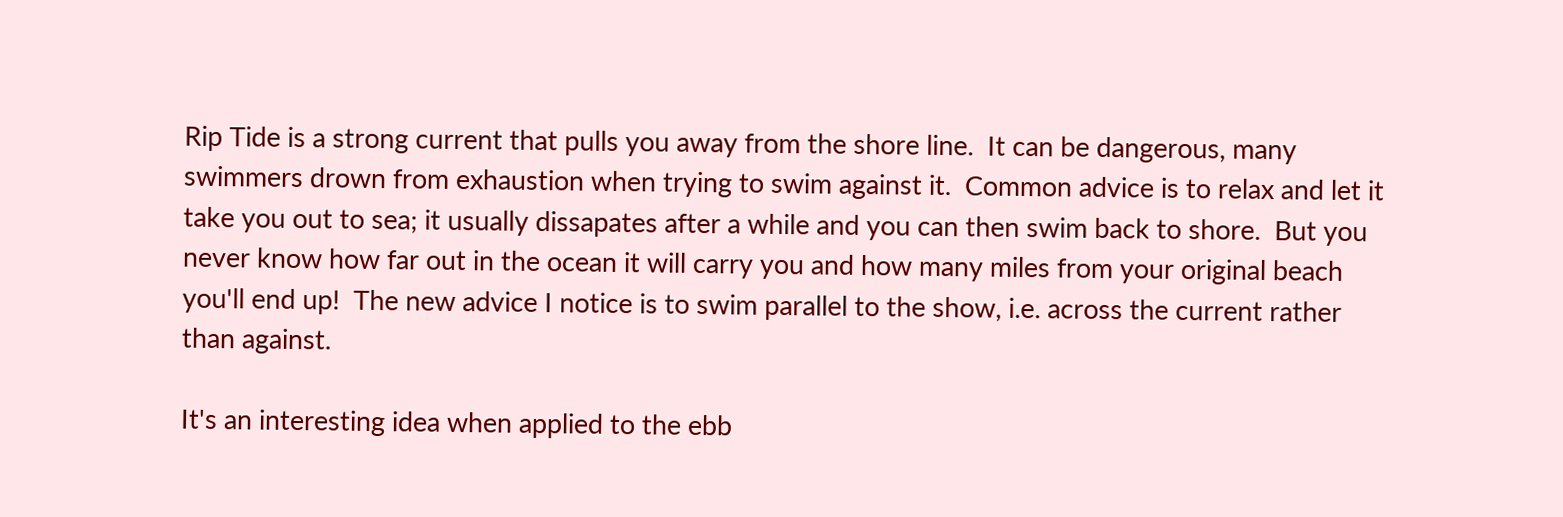Rip Tide is a strong current that pulls you away from the shore line.  It can be dangerous, many swimmers drown from exhaustion when trying to swim against it.  Common advice is to relax and let it take you out to sea; it usually dissapates after a while and you can then swim back to shore.  But you never know how far out in the ocean it will carry you and how many miles from your original beach you'll end up!  The new advice I notice is to swim parallel to the show, i.e. across the current rather than against.

It's an interesting idea when applied to the ebb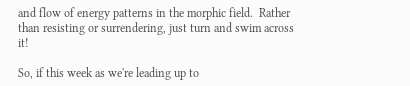and flow of energy patterns in the morphic field.  Rather than resisting or surrendering, just turn and swim across it!

So, if this week as we're leading up to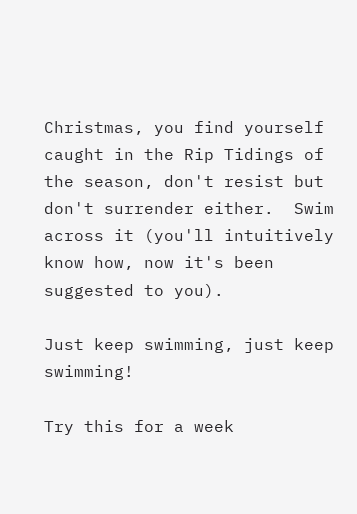Christmas, you find yourself caught in the Rip Tidings of the season, don't resist but don't surrender either.  Swim across it (you'll intuitively know how, now it's been suggested to you).

Just keep swimming, just keep swimming!

Try this for a week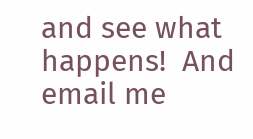and see what happens!  And email me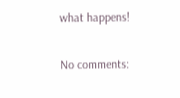what happens!

No comments: